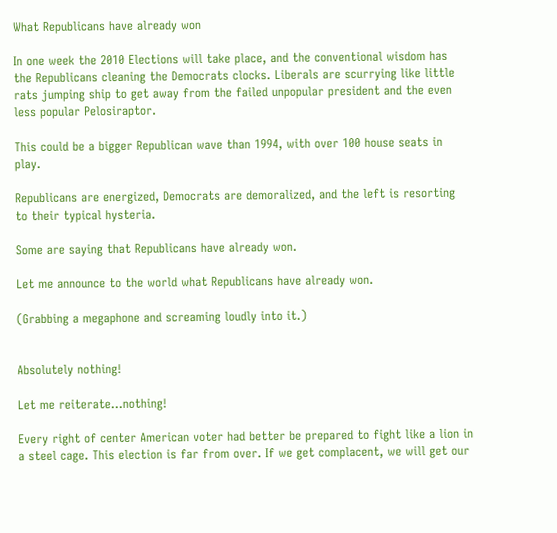What Republicans have already won

In one week the 2010 Elections will take place, and the conventional wisdom has the Republicans cleaning the Democrats clocks. Liberals are scurrying like little rats jumping ship to get away from the failed unpopular president and the even less popular Pelosiraptor.

This could be a bigger Republican wave than 1994, with over 100 house seats in play.

Republicans are energized, Democrats are demoralized, and the left is resorting to their typical hysteria.

Some are saying that Republicans have already won.

Let me announce to the world what Republicans have already won.

(Grabbing a megaphone and screaming loudly into it.)


Absolutely nothing!

Let me reiterate…nothing!

Every right of center American voter had better be prepared to fight like a lion in a steel cage. This election is far from over. If we get complacent, we will get our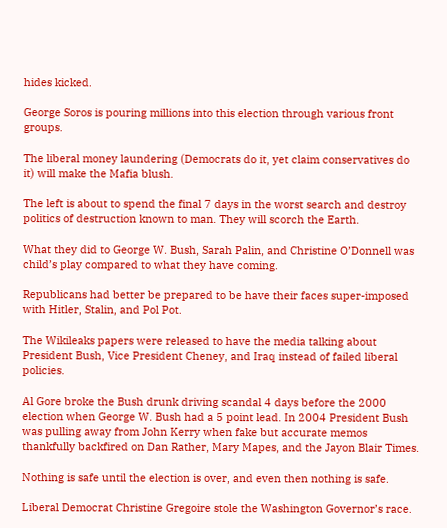hides kicked.

George Soros is pouring millions into this election through various front groups.

The liberal money laundering (Democrats do it, yet claim conservatives do it) will make the Mafia blush.

The left is about to spend the final 7 days in the worst search and destroy politics of destruction known to man. They will scorch the Earth.

What they did to George W. Bush, Sarah Palin, and Christine O’Donnell was child’s play compared to what they have coming.

Republicans had better be prepared to be have their faces super-imposed with Hitler, Stalin, and Pol Pot.

The Wikileaks papers were released to have the media talking about President Bush, Vice President Cheney, and Iraq instead of failed liberal policies.

Al Gore broke the Bush drunk driving scandal 4 days before the 2000 election when George W. Bush had a 5 point lead. In 2004 President Bush was pulling away from John Kerry when fake but accurate memos thankfully backfired on Dan Rather, Mary Mapes, and the Jayon Blair Times.

Nothing is safe until the election is over, and even then nothing is safe.

Liberal Democrat Christine Gregoire stole the Washington Governor’s race.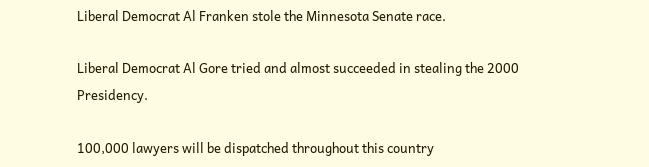Liberal Democrat Al Franken stole the Minnesota Senate race.

Liberal Democrat Al Gore tried and almost succeeded in stealing the 2000 Presidency.

100,000 lawyers will be dispatched throughout this country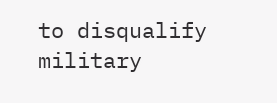to disqualify military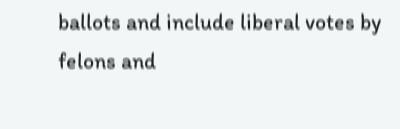ballots and include liberal votes by felons and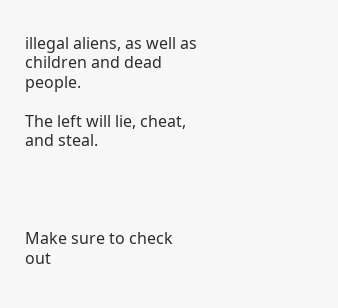illegal aliens, as well as children and dead people.

The left will lie, cheat, and steal.




Make sure to check out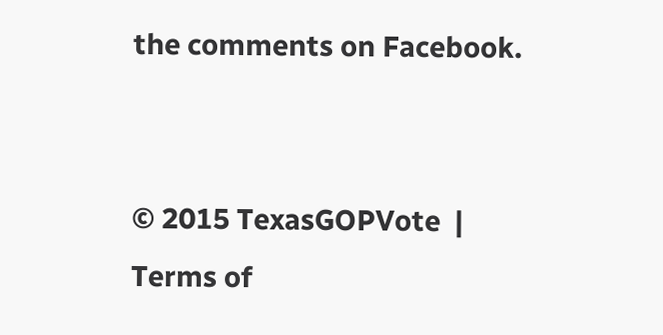the comments on Facebook.


© 2015 TexasGOPVote  | Terms of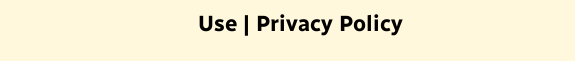Use | Privacy Policy